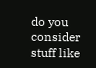do you consider stuff like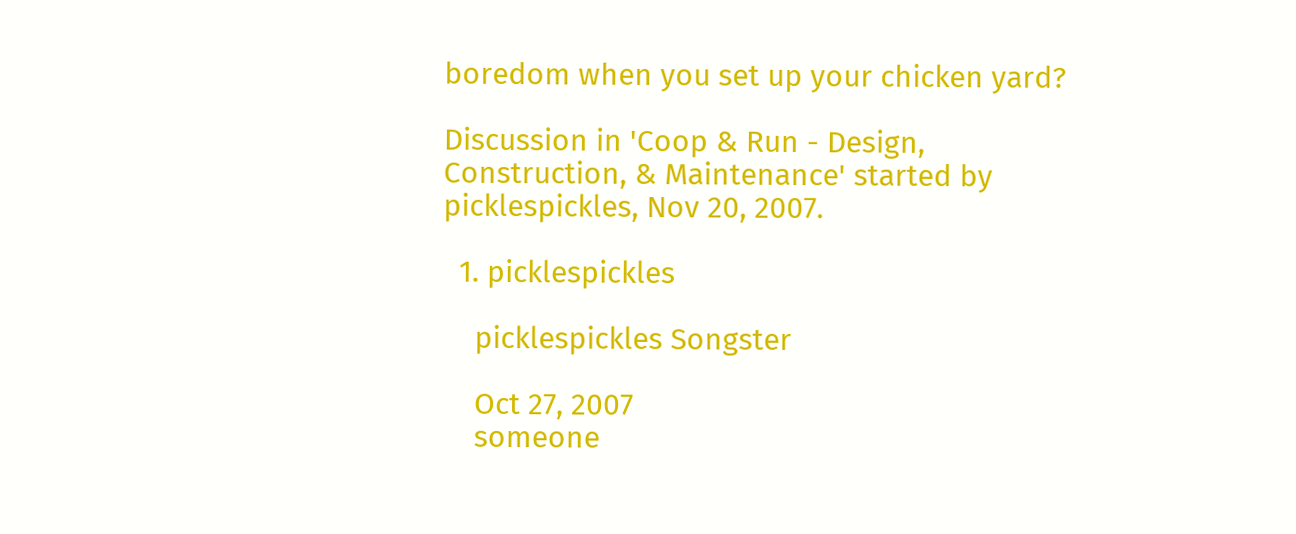boredom when you set up your chicken yard?

Discussion in 'Coop & Run - Design, Construction, & Maintenance' started by picklespickles, Nov 20, 2007.

  1. picklespickles

    picklespickles Songster

    Oct 27, 2007
    someone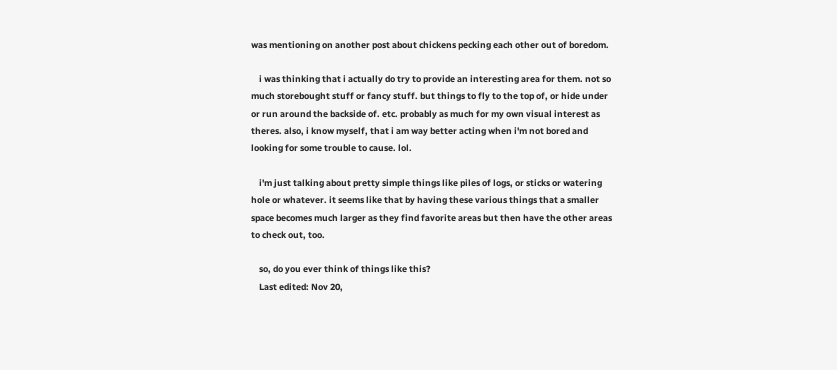was mentioning on another post about chickens pecking each other out of boredom.

    i was thinking that i actually do try to provide an interesting area for them. not so much storebought stuff or fancy stuff. but things to fly to the top of, or hide under or run around the backside of. etc. probably as much for my own visual interest as theres. also, i know myself, that i am way better acting when i'm not bored and looking for some trouble to cause. lol.

    i'm just talking about pretty simple things like piles of logs, or sticks or watering hole or whatever. it seems like that by having these various things that a smaller space becomes much larger as they find favorite areas but then have the other areas to check out, too.

    so, do you ever think of things like this?
    Last edited: Nov 20,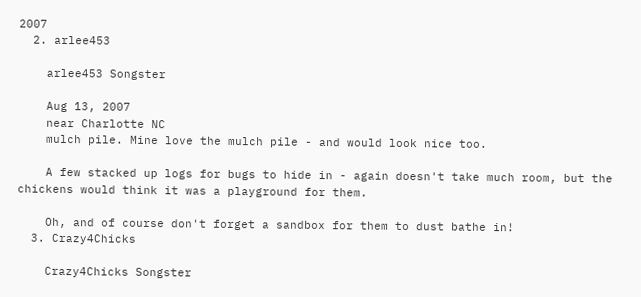2007
  2. arlee453

    arlee453 Songster

    Aug 13, 2007
    near Charlotte NC
    mulch pile. Mine love the mulch pile - and would look nice too.

    A few stacked up logs for bugs to hide in - again doesn't take much room, but the chickens would think it was a playground for them.

    Oh, and of course don't forget a sandbox for them to dust bathe in!
  3. Crazy4Chicks

    Crazy4Chicks Songster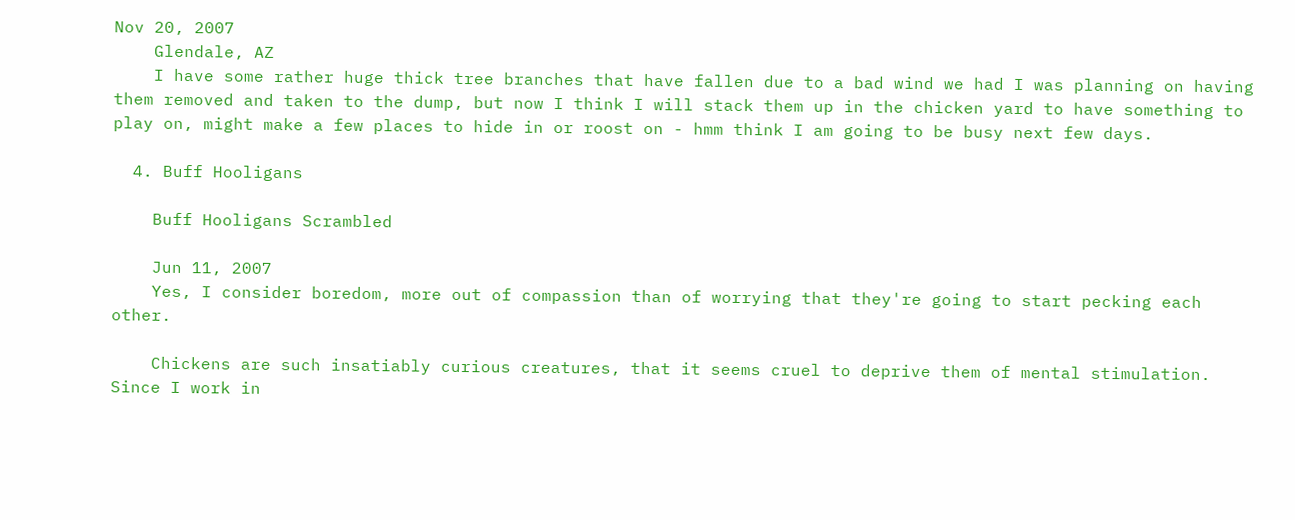Nov 20, 2007
    Glendale, AZ
    I have some rather huge thick tree branches that have fallen due to a bad wind we had I was planning on having them removed and taken to the dump, but now I think I will stack them up in the chicken yard to have something to play on, might make a few places to hide in or roost on - hmm think I am going to be busy next few days.

  4. Buff Hooligans

    Buff Hooligans Scrambled

    Jun 11, 2007
    Yes, I consider boredom, more out of compassion than of worrying that they're going to start pecking each other.

    Chickens are such insatiably curious creatures, that it seems cruel to deprive them of mental stimulation. Since I work in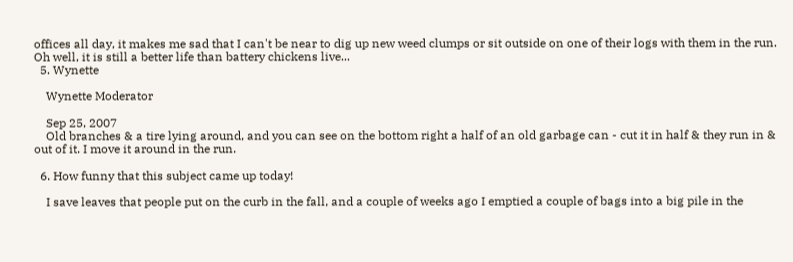offices all day, it makes me sad that I can't be near to dig up new weed clumps or sit outside on one of their logs with them in the run. Oh well, it is still a better life than battery chickens live...
  5. Wynette

    Wynette Moderator

    Sep 25, 2007
    Old branches & a tire lying around, and you can see on the bottom right a half of an old garbage can - cut it in half & they run in & out of it. I move it around in the run.

  6. How funny that this subject came up today!

    I save leaves that people put on the curb in the fall, and a couple of weeks ago I emptied a couple of bags into a big pile in the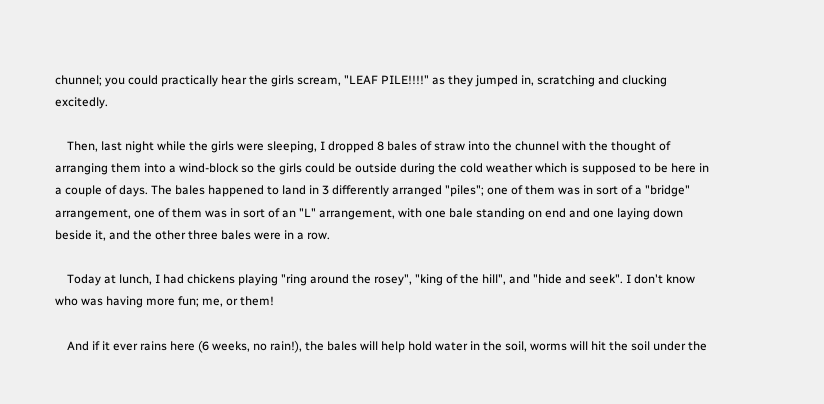chunnel; you could practically hear the girls scream, "LEAF PILE!!!!" as they jumped in, scratching and clucking excitedly.

    Then, last night while the girls were sleeping, I dropped 8 bales of straw into the chunnel with the thought of arranging them into a wind-block so the girls could be outside during the cold weather which is supposed to be here in a couple of days. The bales happened to land in 3 differently arranged "piles"; one of them was in sort of a "bridge" arrangement, one of them was in sort of an "L" arrangement, with one bale standing on end and one laying down beside it, and the other three bales were in a row.

    Today at lunch, I had chickens playing "ring around the rosey", "king of the hill", and "hide and seek". I don't know who was having more fun; me, or them!

    And if it ever rains here (6 weeks, no rain!), the bales will help hold water in the soil, worms will hit the soil under the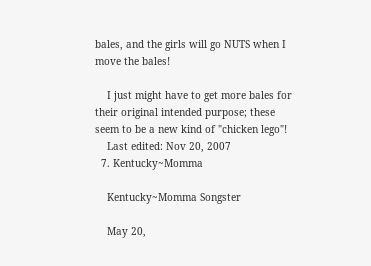bales, and the girls will go NUTS when I move the bales!

    I just might have to get more bales for their original intended purpose; these seem to be a new kind of "chicken lego"!
    Last edited: Nov 20, 2007
  7. Kentucky~Momma

    Kentucky~Momma Songster

    May 20,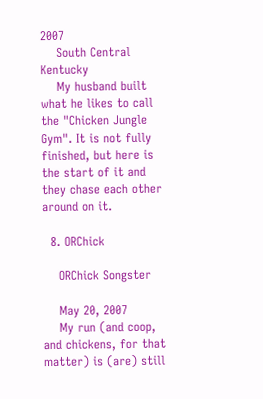2007
    South Central Kentucky
    My husband built what he likes to call the "Chicken Jungle Gym". It is not fully finished, but here is the start of it and they chase each other around on it.

  8. ORChick

    ORChick Songster

    May 20, 2007
    My run (and coop, and chickens, for that matter) is (are) still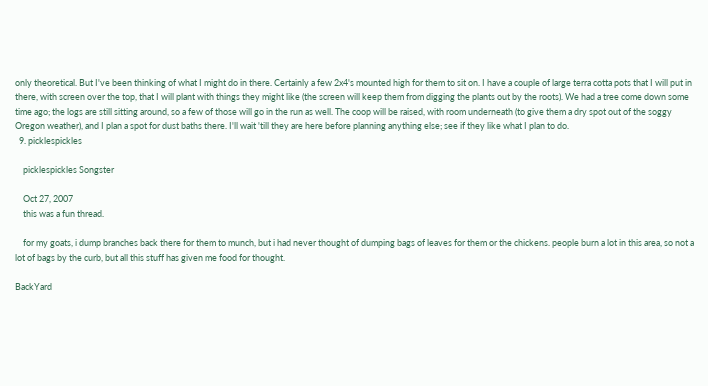only theoretical. But I've been thinking of what I might do in there. Certainly a few 2x4's mounted high for them to sit on. I have a couple of large terra cotta pots that I will put in there, with screen over the top, that I will plant with things they might like (the screen will keep them from digging the plants out by the roots). We had a tree come down some time ago; the logs are still sitting around, so a few of those will go in the run as well. The coop will be raised, with room underneath (to give them a dry spot out of the soggy Oregon weather), and I plan a spot for dust baths there. I'll wait 'till they are here before planning anything else; see if they like what I plan to do.
  9. picklespickles

    picklespickles Songster

    Oct 27, 2007
    this was a fun thread.

    for my goats, i dump branches back there for them to munch, but i had never thought of dumping bags of leaves for them or the chickens. people burn a lot in this area, so not a lot of bags by the curb, but all this stuff has given me food for thought.

BackYard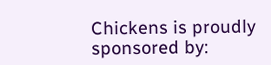Chickens is proudly sponsored by: